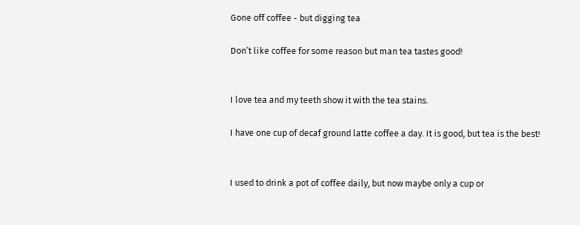Gone off coffee - but digging tea

Don’t like coffee for some reason but man tea tastes good!


I love tea and my teeth show it with the tea stains.

I have one cup of decaf ground latte coffee a day. It is good, but tea is the best!


I used to drink a pot of coffee daily, but now maybe only a cup or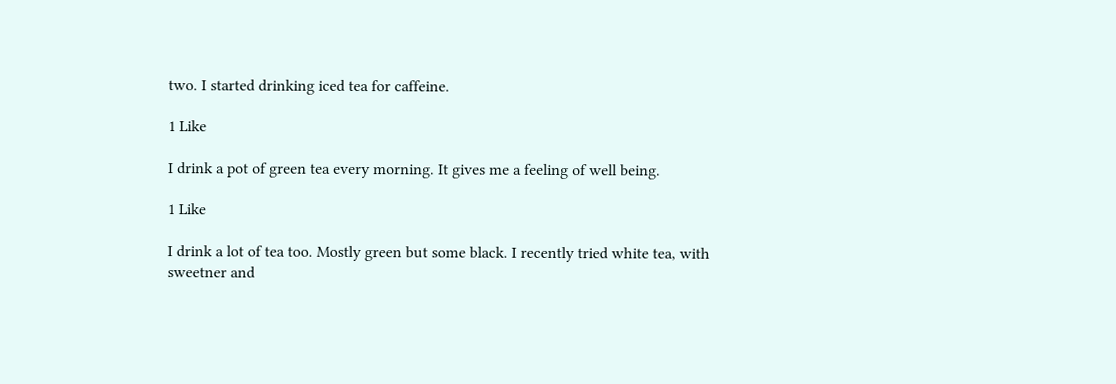two. I started drinking iced tea for caffeine.

1 Like

I drink a pot of green tea every morning. It gives me a feeling of well being.

1 Like

I drink a lot of tea too. Mostly green but some black. I recently tried white tea, with sweetner and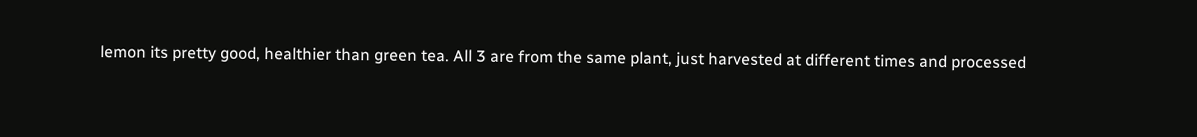lemon its pretty good, healthier than green tea. All 3 are from the same plant, just harvested at different times and processed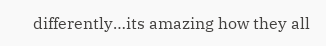differently…its amazing how they all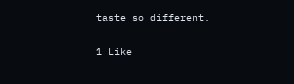taste so different.

1 Like